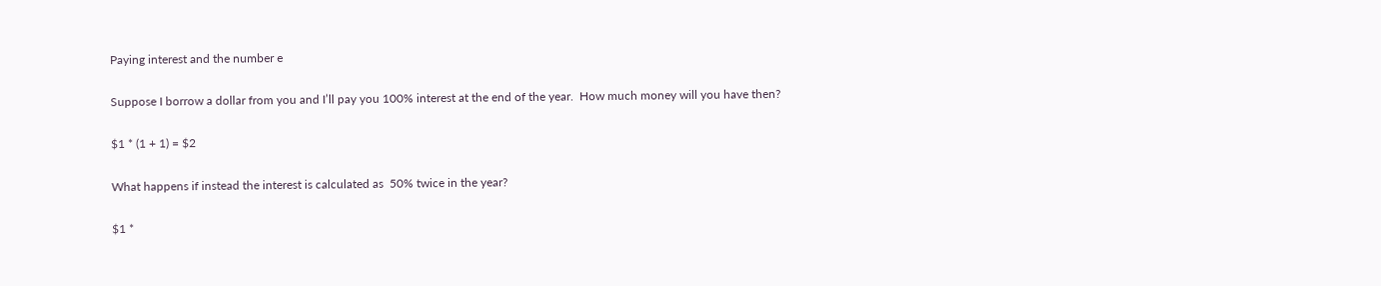Paying interest and the number e

Suppose I borrow a dollar from you and I’ll pay you 100% interest at the end of the year.  How much money will you have then?

$1 * (1 + 1) = $2

What happens if instead the interest is calculated as  50% twice in the year?

$1 *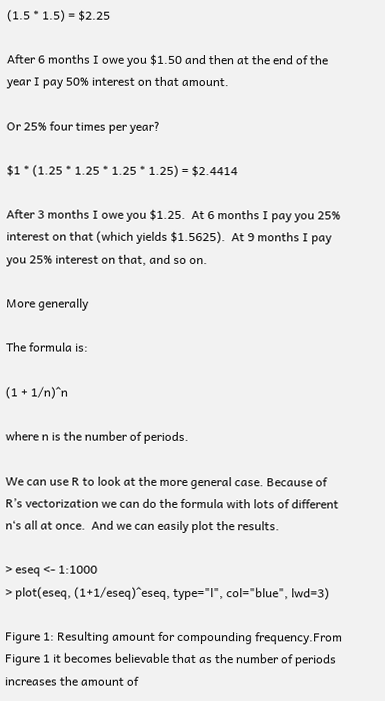(1.5 * 1.5) = $2.25

After 6 months I owe you $1.50 and then at the end of the year I pay 50% interest on that amount.

Or 25% four times per year?

$1 * (1.25 * 1.25 * 1.25 * 1.25) = $2.4414

After 3 months I owe you $1.25.  At 6 months I pay you 25% interest on that (which yields $1.5625).  At 9 months I pay you 25% interest on that, and so on.

More generally

The formula is:

(1 + 1/n)^n

where n is the number of periods.

We can use R to look at the more general case. Because of R’s vectorization we can do the formula with lots of different n‘s all at once.  And we can easily plot the results.

> eseq <- 1:1000
> plot(eseq, (1+1/eseq)^eseq, type="l", col="blue", lwd=3)

Figure 1: Resulting amount for compounding frequency.From Figure 1 it becomes believable that as the number of periods increases the amount of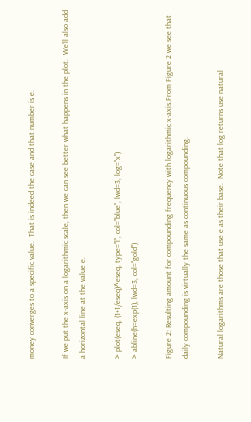money converges to a specific value.  That is indeed the case and that number is e.

If we put the x-axis on a logarithmic scale, then we can see better what happens in the plot.  We’ll also add a horizontal line at the value e.

> plot(eseq, (1+1/eseq)^eseq, type="l", col="blue", lwd=3, log="x")
> abline(h=exp(1), lwd=3, col="gold")

Figure 2: Resulting amount for compounding frequency with logarithmic x-axis.From Figure 2 we see that daily compounding is virtually the same as continuous compounding.

Natural logarithms are those that use e as their base.  Note that log returns use natural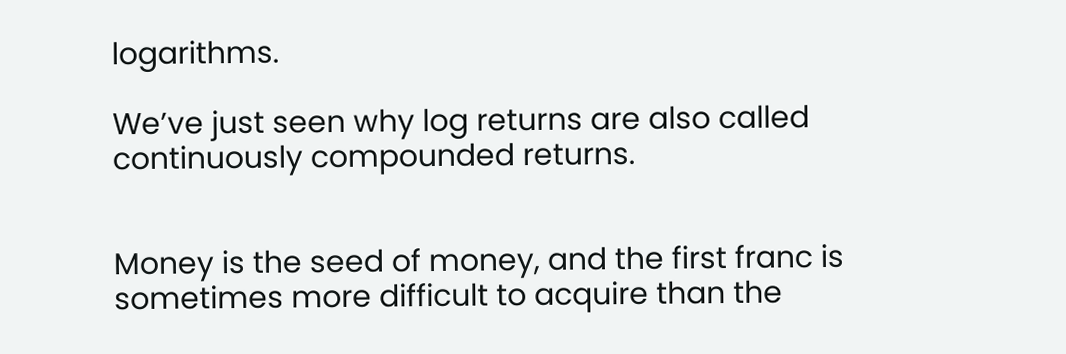logarithms.

We’ve just seen why log returns are also called continuously compounded returns.


Money is the seed of money, and the first franc is sometimes more difficult to acquire than the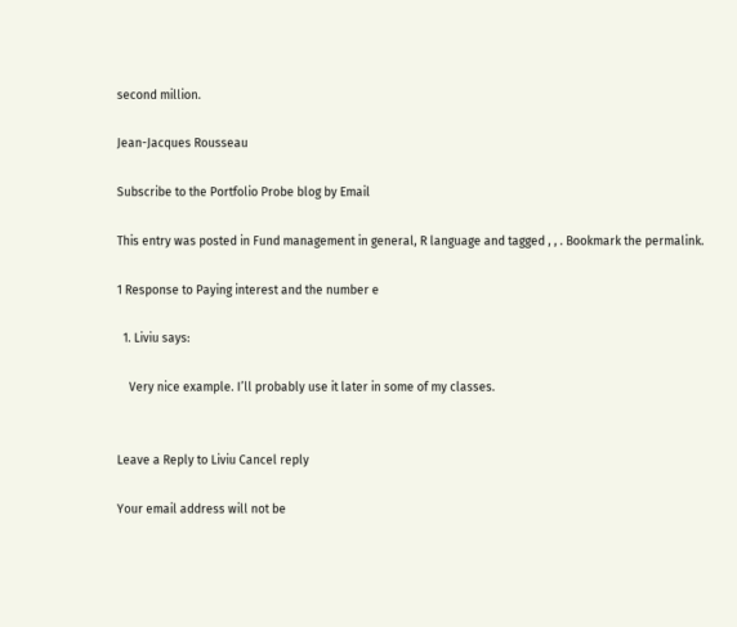second million.

Jean-Jacques Rousseau

Subscribe to the Portfolio Probe blog by Email

This entry was posted in Fund management in general, R language and tagged , , . Bookmark the permalink.

1 Response to Paying interest and the number e

  1. Liviu says:

    Very nice example. I’ll probably use it later in some of my classes.


Leave a Reply to Liviu Cancel reply

Your email address will not be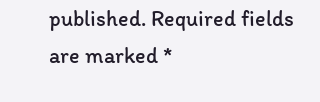published. Required fields are marked *